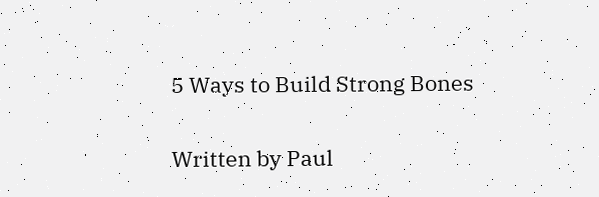5 Ways to Build Strong Bones

Written by Paul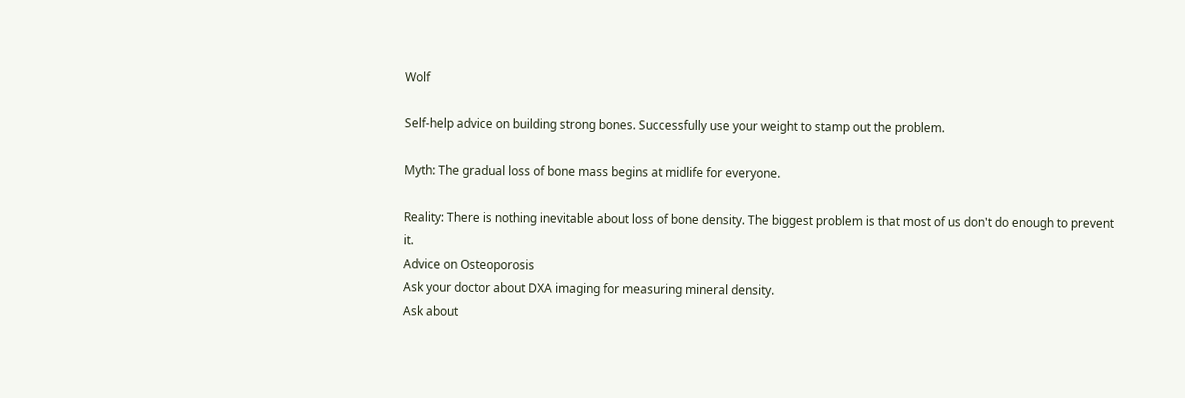Wolf

Self-help advice on building strong bones. Successfully use your weight to stamp out the problem.

Myth: The gradual loss of bone mass begins at midlife for everyone.

Reality: There is nothing inevitable about loss of bone density. The biggest problem is that most of us don't do enough to prevent it.
Advice on Osteoporosis
Ask your doctor about DXA imaging for measuring mineral density.
Ask about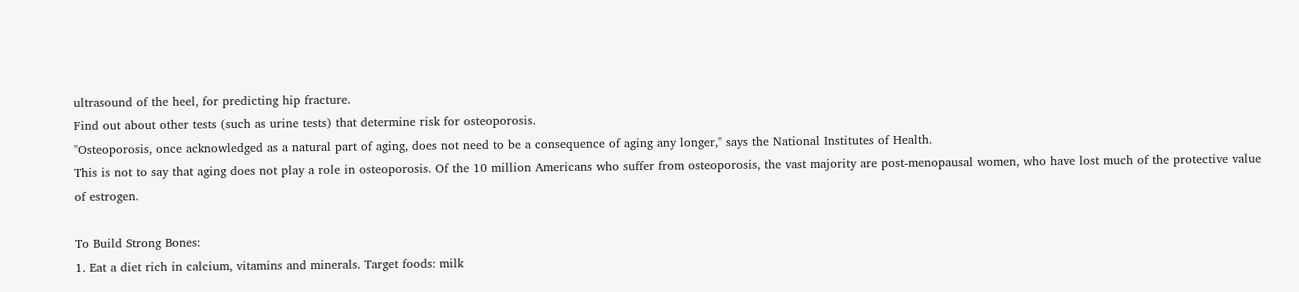ultrasound of the heel, for predicting hip fracture.
Find out about other tests (such as urine tests) that determine risk for osteoporosis.
"Osteoporosis, once acknowledged as a natural part of aging, does not need to be a consequence of aging any longer," says the National Institutes of Health.
This is not to say that aging does not play a role in osteoporosis. Of the 10 million Americans who suffer from osteoporosis, the vast majority are post-menopausal women, who have lost much of the protective value of estrogen.

To Build Strong Bones:
1. Eat a diet rich in calcium, vitamins and minerals. Target foods: milk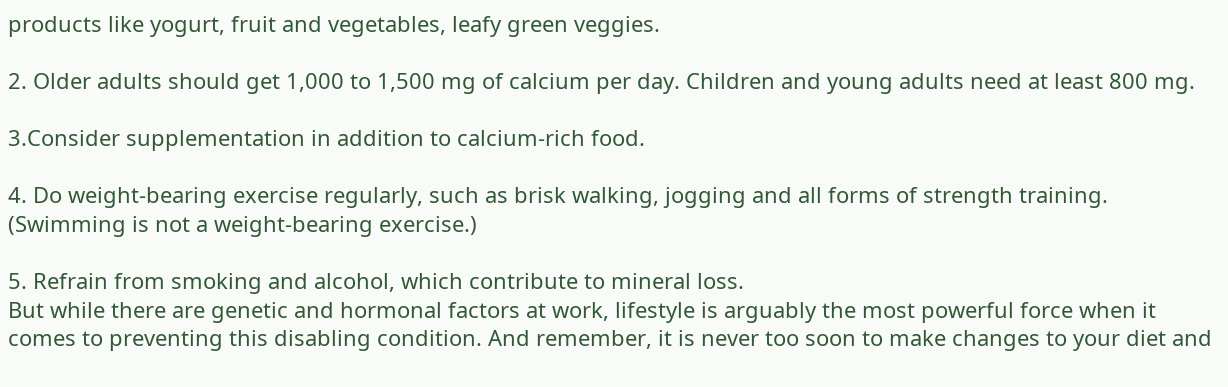products like yogurt, fruit and vegetables, leafy green veggies.

2. Older adults should get 1,000 to 1,500 mg of calcium per day. Children and young adults need at least 800 mg.

3.Consider supplementation in addition to calcium-rich food.

4. Do weight-bearing exercise regularly, such as brisk walking, jogging and all forms of strength training. (Swimming is not a weight-bearing exercise.)

5. Refrain from smoking and alcohol, which contribute to mineral loss.
But while there are genetic and hormonal factors at work, lifestyle is arguably the most powerful force when it comes to preventing this disabling condition. And remember, it is never too soon to make changes to your diet and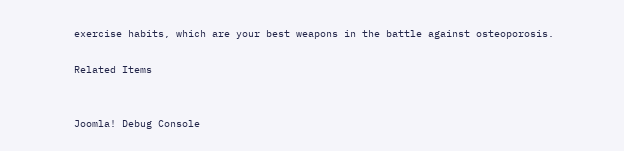exercise habits, which are your best weapons in the battle against osteoporosis.

Related Items


Joomla! Debug Console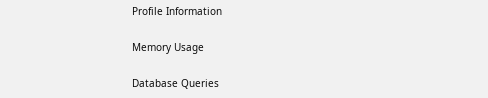Profile Information

Memory Usage

Database Queries